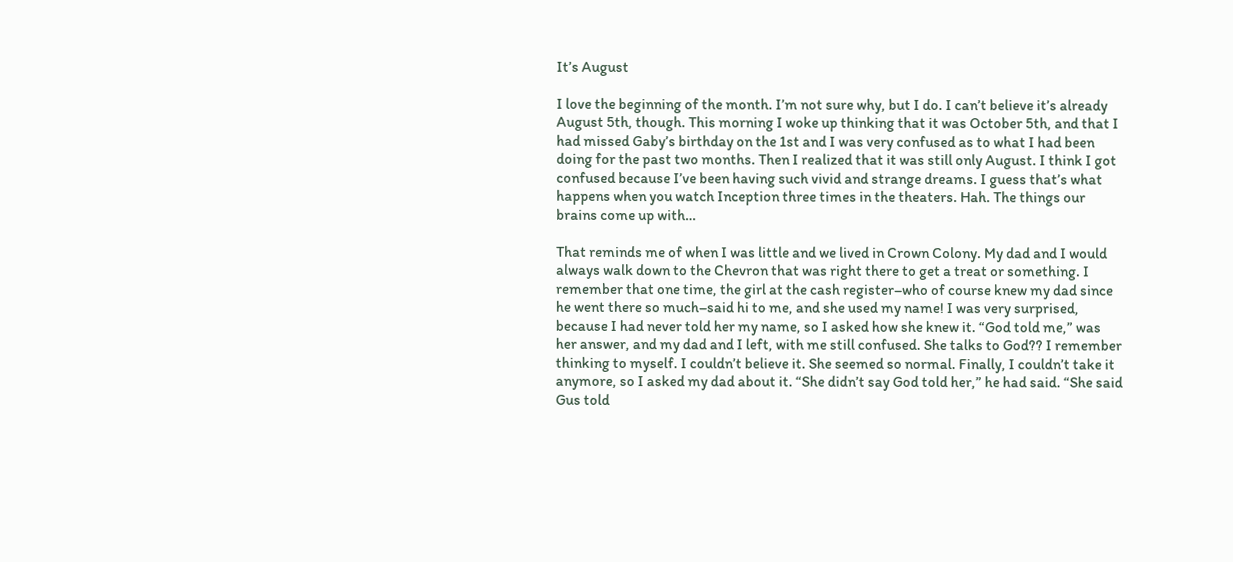It’s August

I love the beginning of the month. I’m not sure why, but I do. I can’t believe it’s already August 5th, though. This morning I woke up thinking that it was October 5th, and that I had missed Gaby’s birthday on the 1st and I was very confused as to what I had been doing for the past two months. Then I realized that it was still only August. I think I got confused because I’ve been having such vivid and strange dreams. I guess that’s what happens when you watch Inception three times in the theaters. Hah. The things our brains come up with…

That reminds me of when I was little and we lived in Crown Colony. My dad and I would always walk down to the Chevron that was right there to get a treat or something. I remember that one time, the girl at the cash register–who of course knew my dad since he went there so much–said hi to me, and she used my name! I was very surprised, because I had never told her my name, so I asked how she knew it. “God told me,” was her answer, and my dad and I left, with me still confused. She talks to God?? I remember thinking to myself. I couldn’t believe it. She seemed so normal. Finally, I couldn’t take it anymore, so I asked my dad about it. “She didn’t say God told her,” he had said. “She said Gus told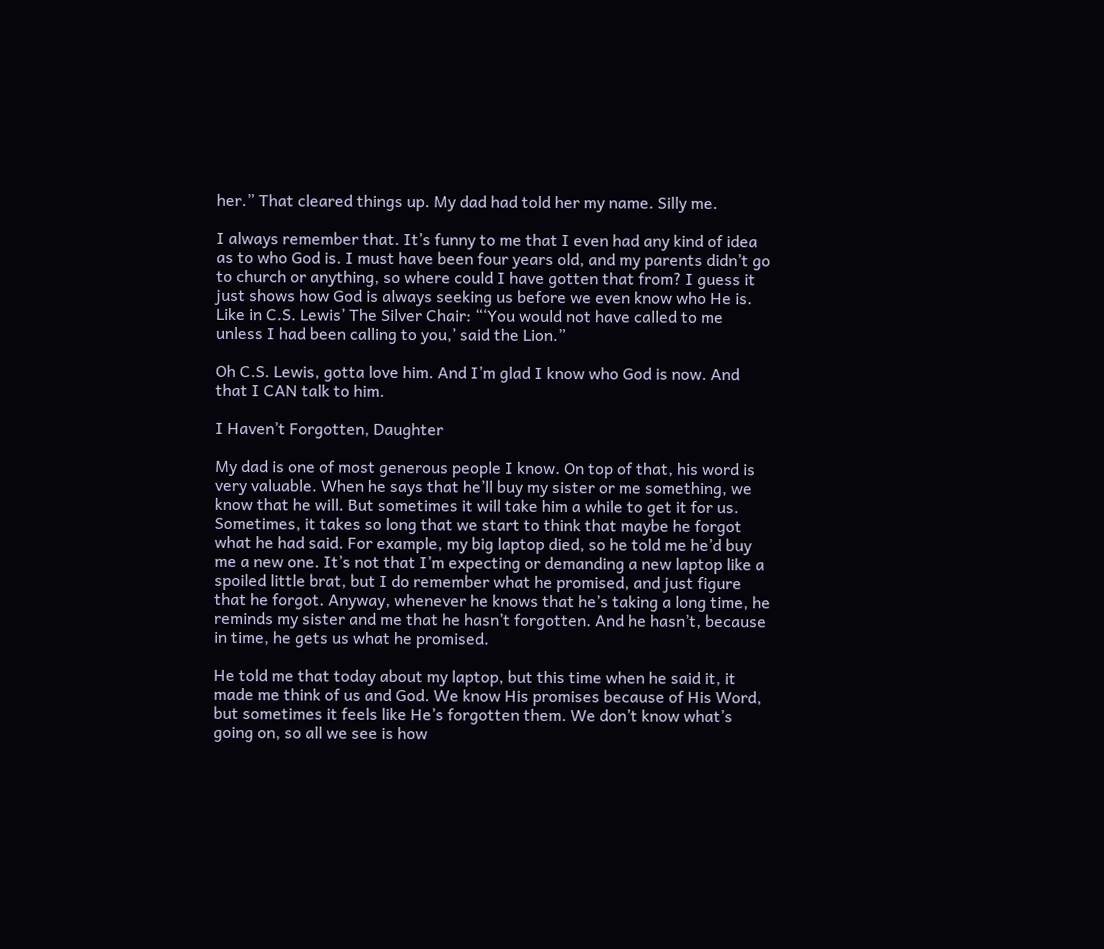her.” That cleared things up. My dad had told her my name. Silly me.

I always remember that. It’s funny to me that I even had any kind of idea as to who God is. I must have been four years old, and my parents didn’t go to church or anything, so where could I have gotten that from? I guess it just shows how God is always seeking us before we even know who He is. Like in C.S. Lewis’ The Silver Chair: “‘You would not have called to me unless I had been calling to you,’ said the Lion.”

Oh C.S. Lewis, gotta love him. And I’m glad I know who God is now. And that I CAN talk to him.

I Haven’t Forgotten, Daughter

My dad is one of most generous people I know. On top of that, his word is very valuable. When he says that he’ll buy my sister or me something, we know that he will. But sometimes it will take him a while to get it for us. Sometimes, it takes so long that we start to think that maybe he forgot what he had said. For example, my big laptop died, so he told me he’d buy me a new one. It’s not that I’m expecting or demanding a new laptop like a spoiled little brat, but I do remember what he promised, and just figure that he forgot. Anyway, whenever he knows that he’s taking a long time, he reminds my sister and me that he hasn’t forgotten. And he hasn’t, because in time, he gets us what he promised.

He told me that today about my laptop, but this time when he said it, it made me think of us and God. We know His promises because of His Word, but sometimes it feels like He’s forgotten them. We don’t know what’s going on, so all we see is how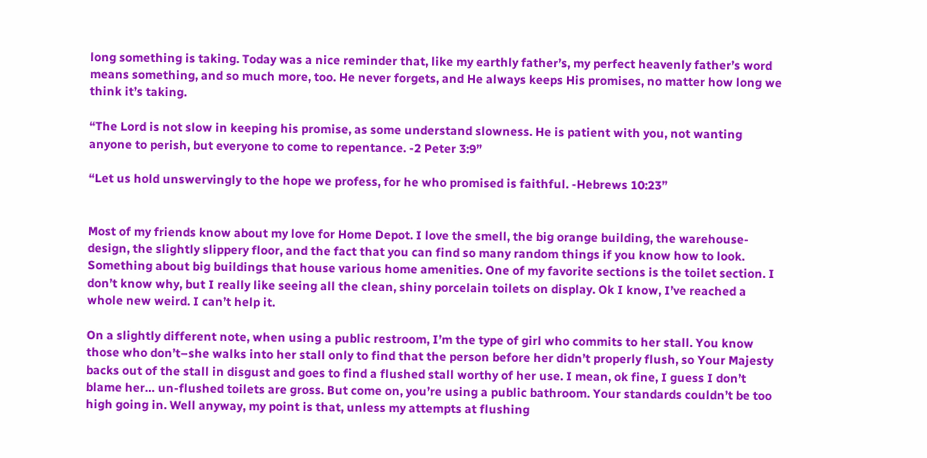long something is taking. Today was a nice reminder that, like my earthly father’s, my perfect heavenly father’s word means something, and so much more, too. He never forgets, and He always keeps His promises, no matter how long we think it’s taking.

“The Lord is not slow in keeping his promise, as some understand slowness. He is patient with you, not wanting anyone to perish, but everyone to come to repentance. -2 Peter 3:9”

“Let us hold unswervingly to the hope we profess, for he who promised is faithful. -Hebrews 10:23”


Most of my friends know about my love for Home Depot. I love the smell, the big orange building, the warehouse-design, the slightly slippery floor, and the fact that you can find so many random things if you know how to look. Something about big buildings that house various home amenities. One of my favorite sections is the toilet section. I don’t know why, but I really like seeing all the clean, shiny porcelain toilets on display. Ok I know, I’ve reached a whole new weird. I can’t help it.

On a slightly different note, when using a public restroom, I’m the type of girl who commits to her stall. You know those who don’t–she walks into her stall only to find that the person before her didn’t properly flush, so Your Majesty backs out of the stall in disgust and goes to find a flushed stall worthy of her use. I mean, ok fine, I guess I don’t blame her… un-flushed toilets are gross. But come on, you’re using a public bathroom. Your standards couldn’t be too high going in. Well anyway, my point is that, unless my attempts at flushing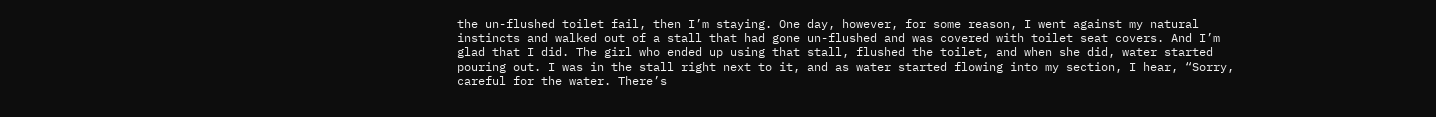the un-flushed toilet fail, then I’m staying. One day, however, for some reason, I went against my natural instincts and walked out of a stall that had gone un-flushed and was covered with toilet seat covers. And I’m glad that I did. The girl who ended up using that stall, flushed the toilet, and when she did, water started pouring out. I was in the stall right next to it, and as water started flowing into my section, I hear, “Sorry, careful for the water. There’s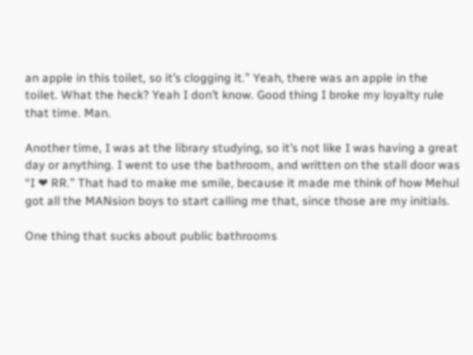an apple in this toilet, so it’s clogging it.” Yeah, there was an apple in the toilet. What the heck? Yeah I don’t know. Good thing I broke my loyalty rule that time. Man.

Another time, I was at the library studying, so it’s not like I was having a great day or anything. I went to use the bathroom, and written on the stall door was “I ❤ RR.” That had to make me smile, because it made me think of how Mehul got all the MANsion boys to start calling me that, since those are my initials.

One thing that sucks about public bathrooms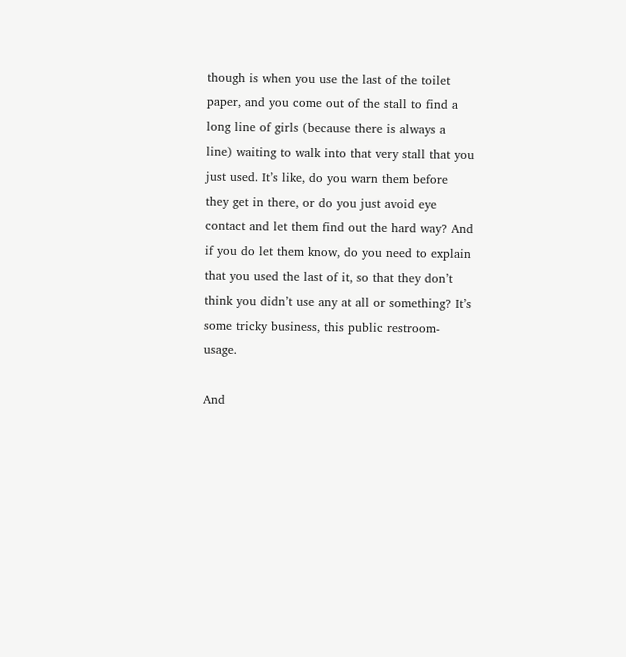though is when you use the last of the toilet paper, and you come out of the stall to find a long line of girls (because there is always a line) waiting to walk into that very stall that you just used. It’s like, do you warn them before they get in there, or do you just avoid eye contact and let them find out the hard way? And if you do let them know, do you need to explain that you used the last of it, so that they don’t think you didn’t use any at all or something? It’s some tricky business, this public restroom-usage.

And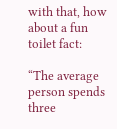with that, how about a fun toilet fact:

“The average person spends three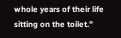whole years of their life sitting on the toilet.”